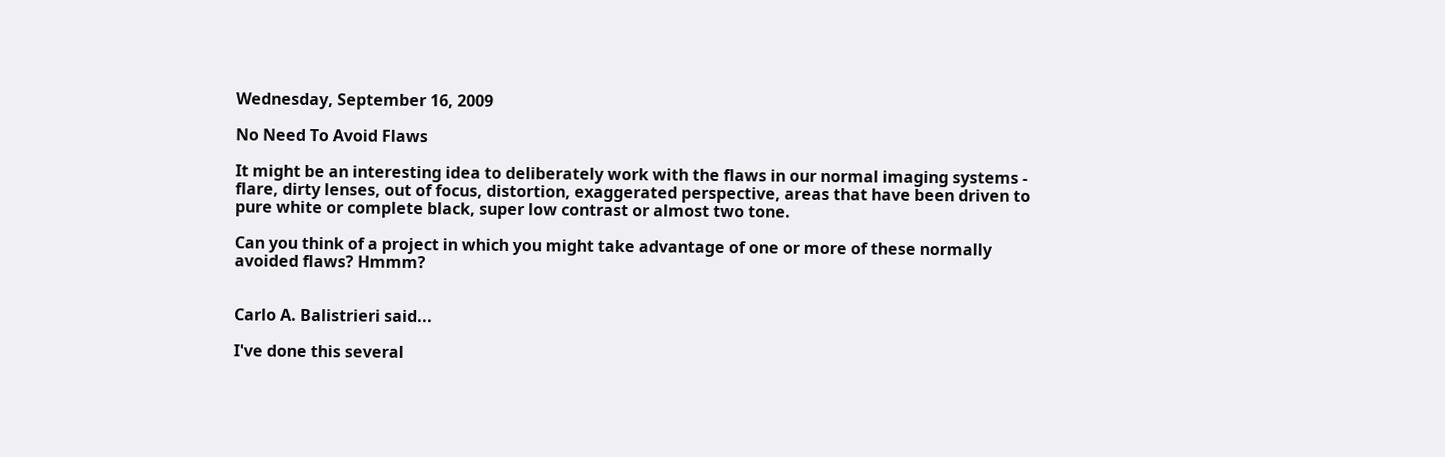Wednesday, September 16, 2009

No Need To Avoid Flaws

It might be an interesting idea to deliberately work with the flaws in our normal imaging systems - flare, dirty lenses, out of focus, distortion, exaggerated perspective, areas that have been driven to pure white or complete black, super low contrast or almost two tone.

Can you think of a project in which you might take advantage of one or more of these normally avoided flaws? Hmmm?


Carlo A. Balistrieri said...

I've done this several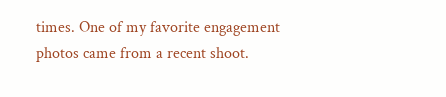times. One of my favorite engagement photos came from a recent shoot.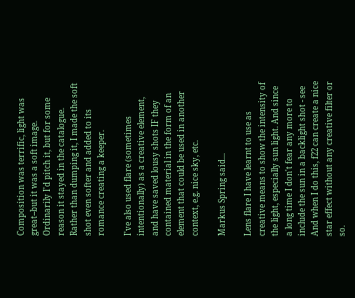Composition was terrific, light was great--but it was a soft image. Ordinarily I'd pitch it, but for some reason it stayed in the catalogue. Rather than dumping it, I made the soft shot even softer and added to its romance creating a keeper.

I've also used flare (sometimes intentionally) as a creative element, and have saved lousy shots IF they contained material in the form of an element that could be used in another context, e.g. nice sky, etc.

Markus Spring said...

Lens flare I have learnt to use as creative means to show the intensity of the light, especially sun light. And since a long time I don't fear any more to include the sun in a backlight shot - see And when I do this, f22 can create a nice star effect without any creative filter or so.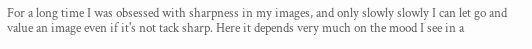For a long time I was obsessed with sharpness in my images, and only slowly slowly I can let go and value an image even if it's not tack sharp. Here it depends very much on the mood I see in a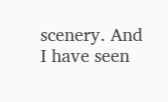scenery. And I have seen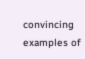convincing examples of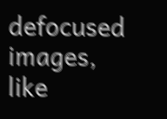defocused images, like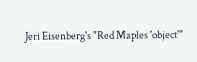Jeri Eisenberg's "Red Maples 'object'"